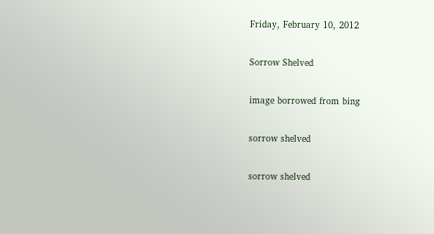Friday, February 10, 2012

Sorrow Shelved

image borrowed from bing

sorrow shelved

sorrow shelved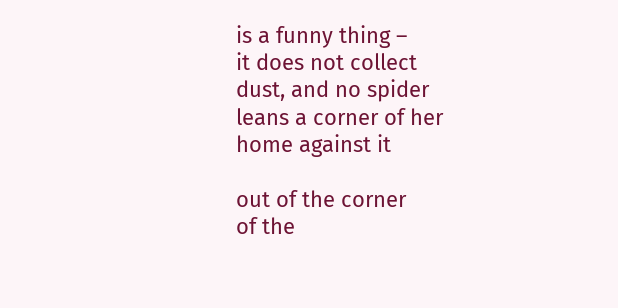is a funny thing –
it does not collect
dust, and no spider
leans a corner of her
home against it

out of the corner
of the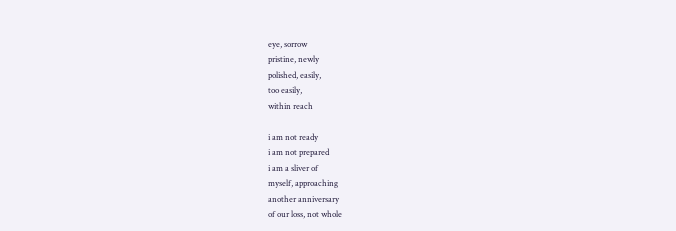eye, sorrow
pristine, newly
polished, easily,
too easily,
within reach

i am not ready
i am not prepared
i am a sliver of
myself, approaching
another anniversary
of our loss, not whole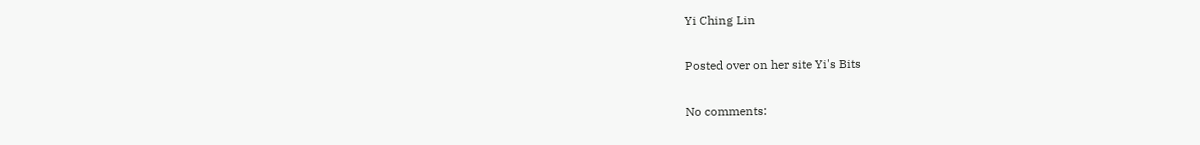Yi Ching Lin

Posted over on her site Yi's Bits

No comments: